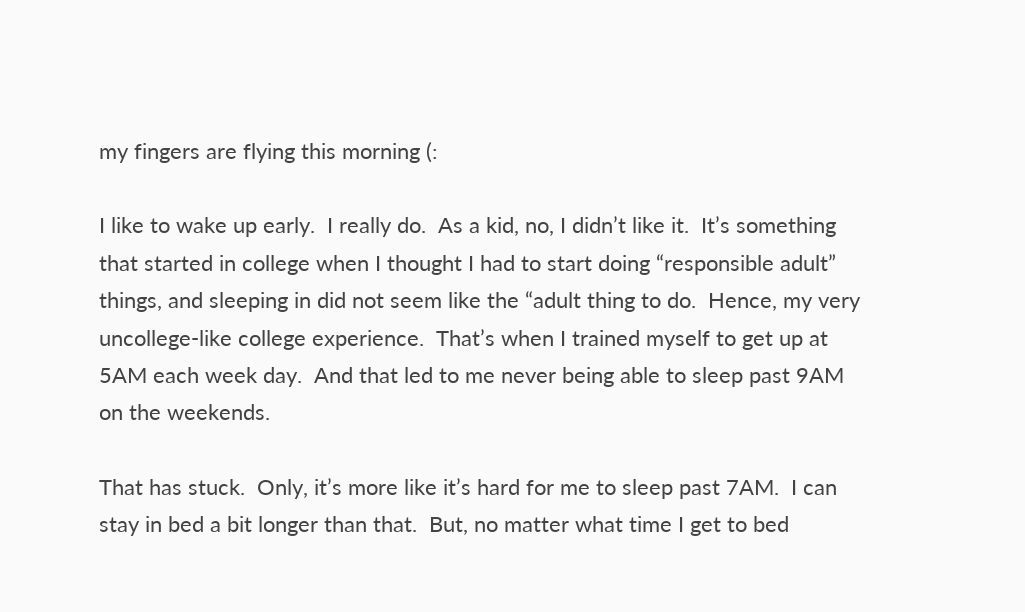my fingers are flying this morning (:

I like to wake up early.  I really do.  As a kid, no, I didn’t like it.  It’s something that started in college when I thought I had to start doing “responsible adult” things, and sleeping in did not seem like the “adult thing to do.  Hence, my very uncollege-like college experience.  That’s when I trained myself to get up at 5AM each week day.  And that led to me never being able to sleep past 9AM on the weekends.

That has stuck.  Only, it’s more like it’s hard for me to sleep past 7AM.  I can stay in bed a bit longer than that.  But, no matter what time I get to bed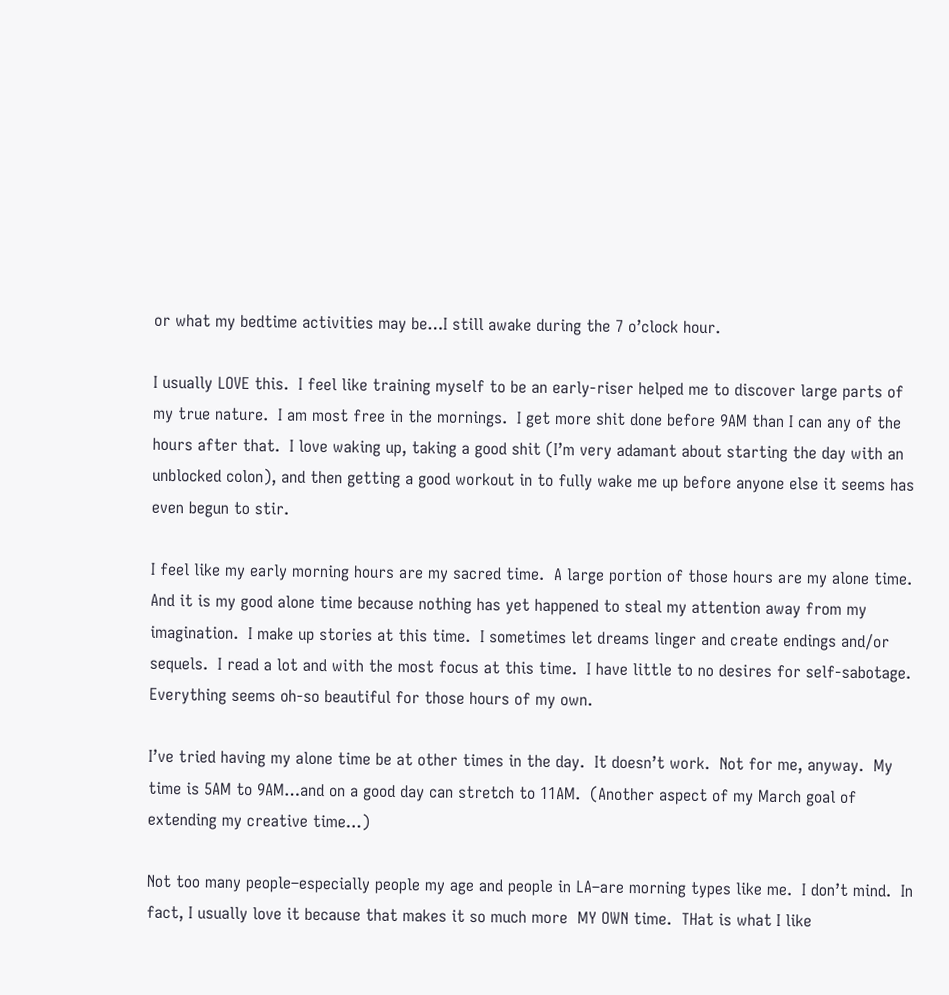or what my bedtime activities may be…I still awake during the 7 o’clock hour.

I usually LOVE this.  I feel like training myself to be an early-riser helped me to discover large parts of my true nature.  I am most free in the mornings.  I get more shit done before 9AM than I can any of the hours after that.  I love waking up, taking a good shit (I’m very adamant about starting the day with an unblocked colon), and then getting a good workout in to fully wake me up before anyone else it seems has even begun to stir.

I feel like my early morning hours are my sacred time.  A large portion of those hours are my alone time.  And it is my good alone time because nothing has yet happened to steal my attention away from my imagination.  I make up stories at this time.  I sometimes let dreams linger and create endings and/or sequels.  I read a lot and with the most focus at this time.  I have little to no desires for self-sabotage.  Everything seems oh-so beautiful for those hours of my own.

I’ve tried having my alone time be at other times in the day.  It doesn’t work.  Not for me, anyway.  My time is 5AM to 9AM…and on a good day can stretch to 11AM.  (Another aspect of my March goal of extending my creative time…)

Not too many people–especially people my age and people in LA–are morning types like me.  I don’t mind.  In fact, I usually love it because that makes it so much more  MY OWN time.  THat is what I like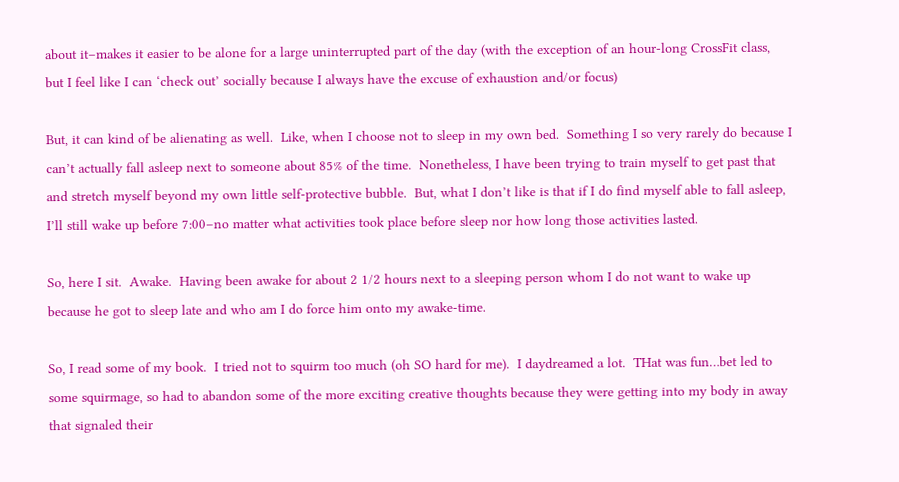about it–makes it easier to be alone for a large uninterrupted part of the day (with the exception of an hour-long CrossFit class, but I feel like I can ‘check out’ socially because I always have the excuse of exhaustion and/or focus)

But, it can kind of be alienating as well.  Like, when I choose not to sleep in my own bed.  Something I so very rarely do because I can’t actually fall asleep next to someone about 85% of the time.  Nonetheless, I have been trying to train myself to get past that and stretch myself beyond my own little self-protective bubble.  But, what I don’t like is that if I do find myself able to fall asleep, I’ll still wake up before 7:00–no matter what activities took place before sleep nor how long those activities lasted.

So, here I sit.  Awake.  Having been awake for about 2 1/2 hours next to a sleeping person whom I do not want to wake up because he got to sleep late and who am I do force him onto my awake-time.

So, I read some of my book.  I tried not to squirm too much (oh SO hard for me).  I daydreamed a lot.  THat was fun…bet led to some squirmage, so had to abandon some of the more exciting creative thoughts because they were getting into my body in away that signaled their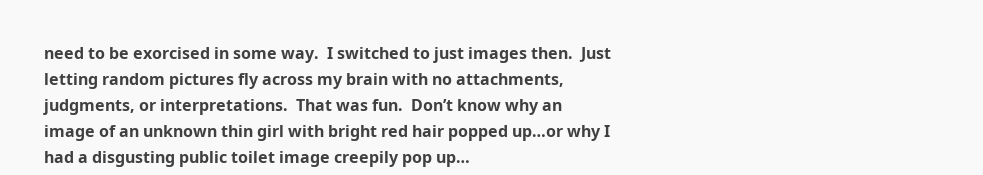need to be exorcised in some way.  I switched to just images then.  Just letting random pictures fly across my brain with no attachments, judgments, or interpretations.  That was fun.  Don’t know why an image of an unknown thin girl with bright red hair popped up…or why I had a disgusting public toilet image creepily pop up…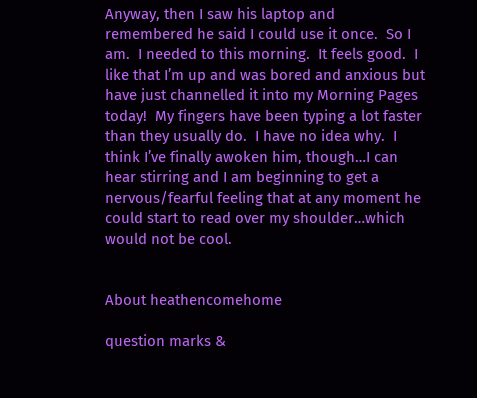Anyway, then I saw his laptop and remembered he said I could use it once.  So I am.  I needed to this morning.  It feels good.  I like that I’m up and was bored and anxious but have just channelled it into my Morning Pages today!  My fingers have been typing a lot faster than they usually do.  I have no idea why.  I think I’ve finally awoken him, though…I can hear stirring and I am beginning to get a nervous/fearful feeling that at any moment he could start to read over my shoulder…which would not be cool.


About heathencomehome

question marks &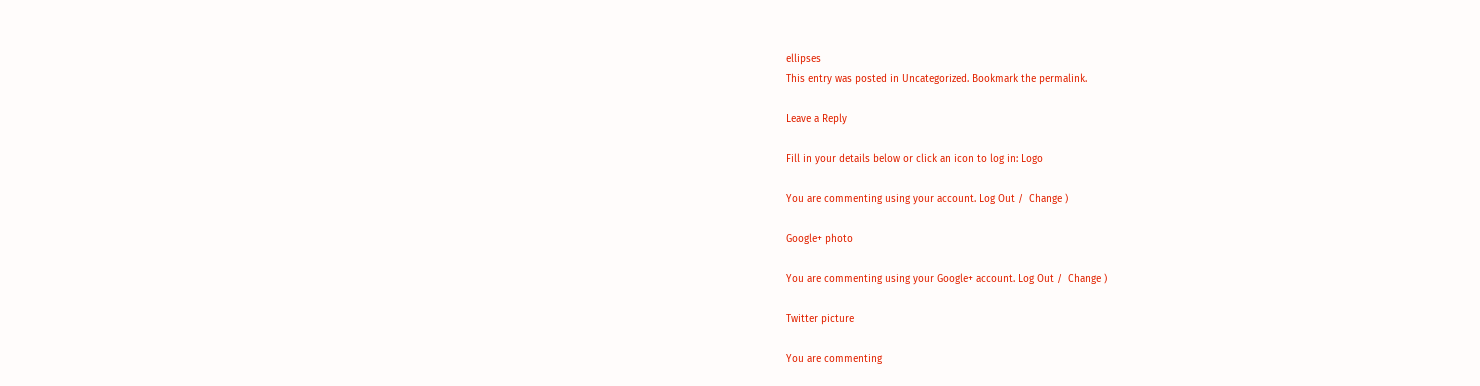ellipses
This entry was posted in Uncategorized. Bookmark the permalink.

Leave a Reply

Fill in your details below or click an icon to log in: Logo

You are commenting using your account. Log Out /  Change )

Google+ photo

You are commenting using your Google+ account. Log Out /  Change )

Twitter picture

You are commenting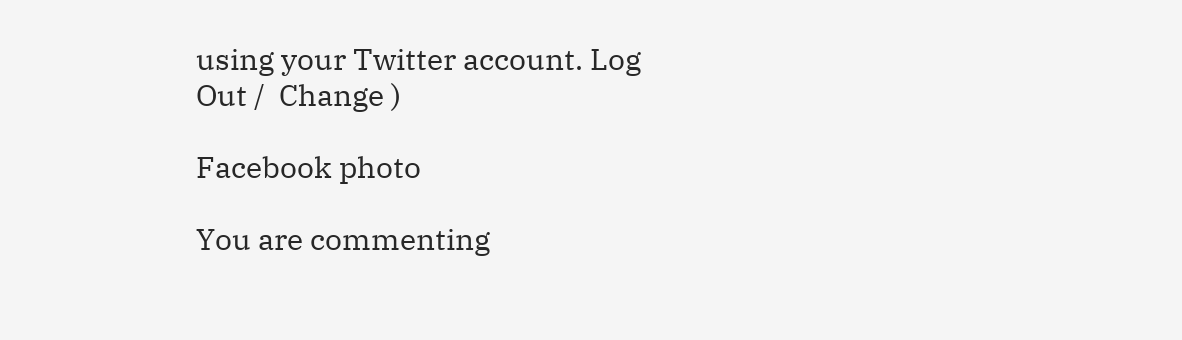using your Twitter account. Log Out /  Change )

Facebook photo

You are commenting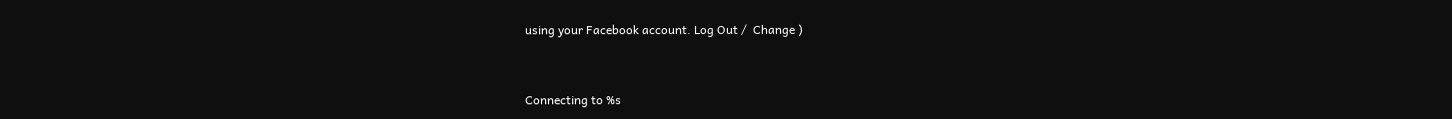using your Facebook account. Log Out /  Change )


Connecting to %s